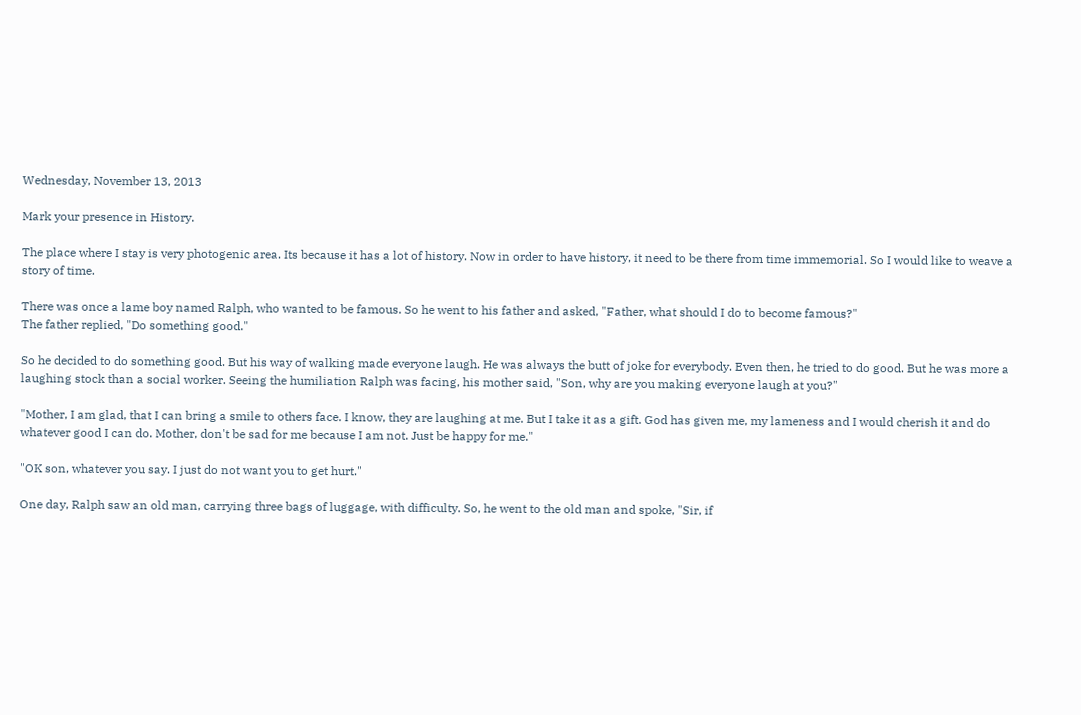Wednesday, November 13, 2013

Mark your presence in History.

The place where I stay is very photogenic area. Its because it has a lot of history. Now in order to have history, it need to be there from time immemorial. So I would like to weave a story of time.

There was once a lame boy named Ralph, who wanted to be famous. So he went to his father and asked, "Father, what should I do to become famous?"
The father replied, "Do something good."

So he decided to do something good. But his way of walking made everyone laugh. He was always the butt of joke for everybody. Even then, he tried to do good. But he was more a laughing stock than a social worker. Seeing the humiliation Ralph was facing, his mother said, "Son, why are you making everyone laugh at you?"

"Mother, I am glad, that I can bring a smile to others face. I know, they are laughing at me. But I take it as a gift. God has given me, my lameness and I would cherish it and do whatever good I can do. Mother, don't be sad for me because I am not. Just be happy for me."

"OK son, whatever you say. I just do not want you to get hurt."

One day, Ralph saw an old man, carrying three bags of luggage, with difficulty. So, he went to the old man and spoke, "Sir, if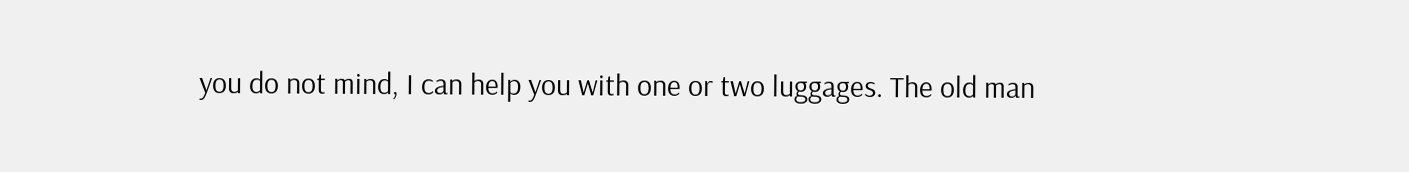you do not mind, I can help you with one or two luggages. The old man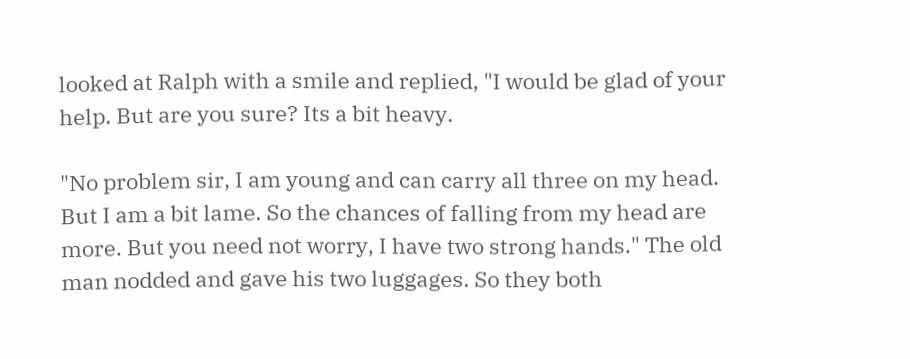looked at Ralph with a smile and replied, "I would be glad of your help. But are you sure? Its a bit heavy.

"No problem sir, I am young and can carry all three on my head. But I am a bit lame. So the chances of falling from my head are more. But you need not worry, I have two strong hands." The old man nodded and gave his two luggages. So they both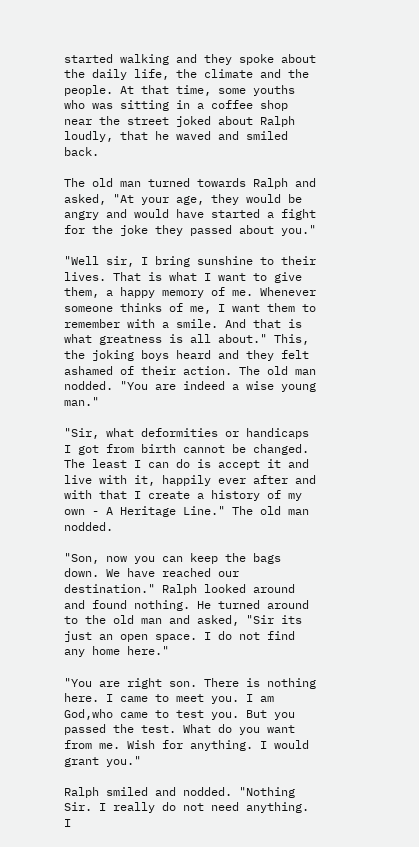started walking and they spoke about the daily life, the climate and the people. At that time, some youths who was sitting in a coffee shop near the street joked about Ralph loudly, that he waved and smiled back.

The old man turned towards Ralph and asked, "At your age, they would be angry and would have started a fight for the joke they passed about you."

"Well sir, I bring sunshine to their lives. That is what I want to give them, a happy memory of me. Whenever someone thinks of me, I want them to remember with a smile. And that is what greatness is all about." This, the joking boys heard and they felt ashamed of their action. The old man nodded. "You are indeed a wise young man."

"Sir, what deformities or handicaps I got from birth cannot be changed. The least I can do is accept it and live with it, happily ever after and with that I create a history of my own - A Heritage Line." The old man nodded.

"Son, now you can keep the bags down. We have reached our destination." Ralph looked around and found nothing. He turned around to the old man and asked, "Sir its just an open space. I do not find any home here."

"You are right son. There is nothing here. I came to meet you. I am God,who came to test you. But you passed the test. What do you want from me. Wish for anything. I would grant you."

Ralph smiled and nodded. "Nothing Sir. I really do not need anything. I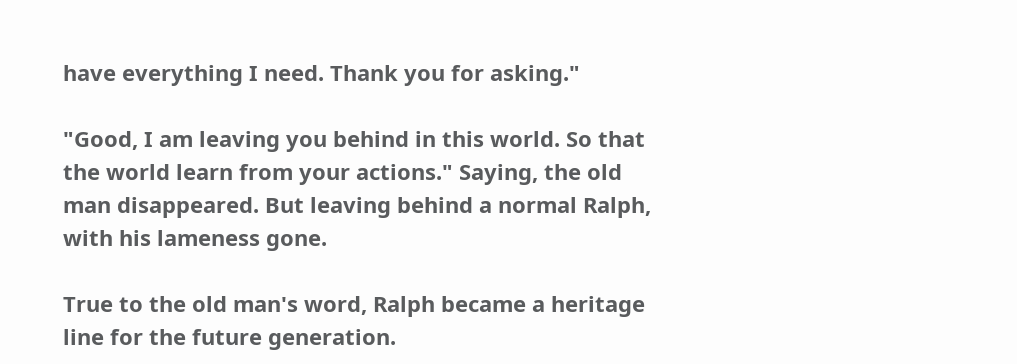have everything I need. Thank you for asking."

"Good, I am leaving you behind in this world. So that the world learn from your actions." Saying, the old man disappeared. But leaving behind a normal Ralph, with his lameness gone.

True to the old man's word, Ralph became a heritage line for the future generation.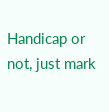Handicap or not, just mark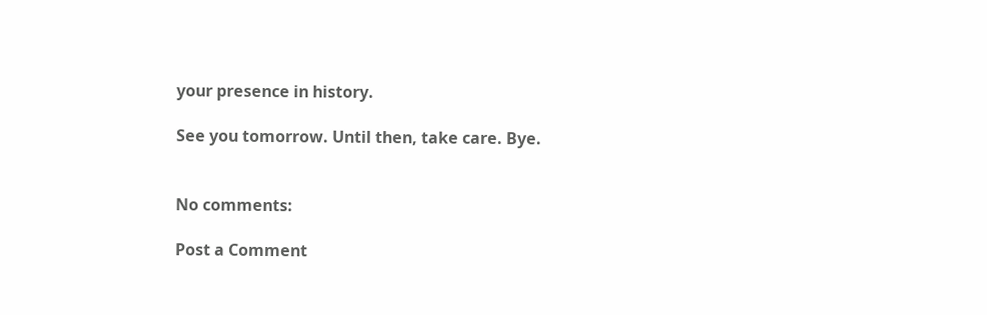your presence in history.

See you tomorrow. Until then, take care. Bye.


No comments:

Post a Comment